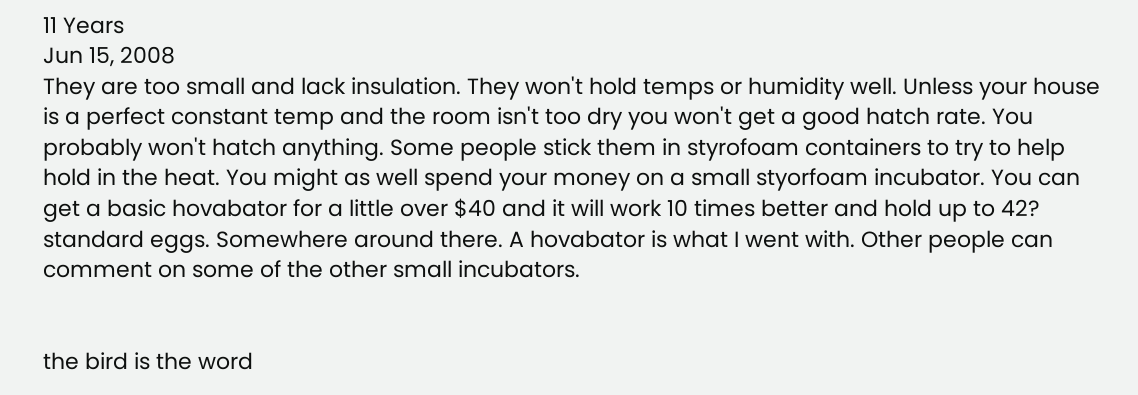11 Years
Jun 15, 2008
They are too small and lack insulation. They won't hold temps or humidity well. Unless your house is a perfect constant temp and the room isn't too dry you won't get a good hatch rate. You probably won't hatch anything. Some people stick them in styrofoam containers to try to help hold in the heat. You might as well spend your money on a small styorfoam incubator. You can get a basic hovabator for a little over $40 and it will work 10 times better and hold up to 42? standard eggs. Somewhere around there. A hovabator is what I went with. Other people can comment on some of the other small incubators.


the bird is the word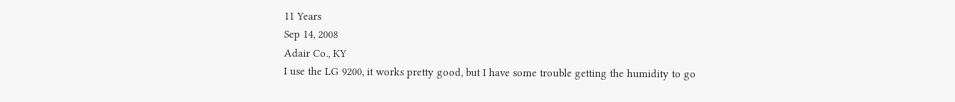11 Years
Sep 14, 2008
Adair Co., KY
I use the LG 9200, it works pretty good, but I have some trouble getting the humidity to go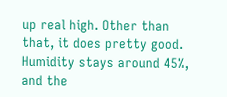up real high. Other than that, it does pretty good. Humidity stays around 45%, and the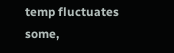temp fluctuates some,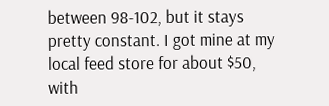between 98-102, but it stays pretty constant. I got mine at my local feed store for about $50, with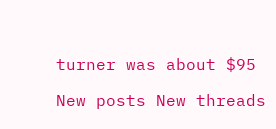turner was about $95

New posts New threads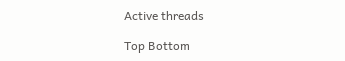Active threads

Top Bottom